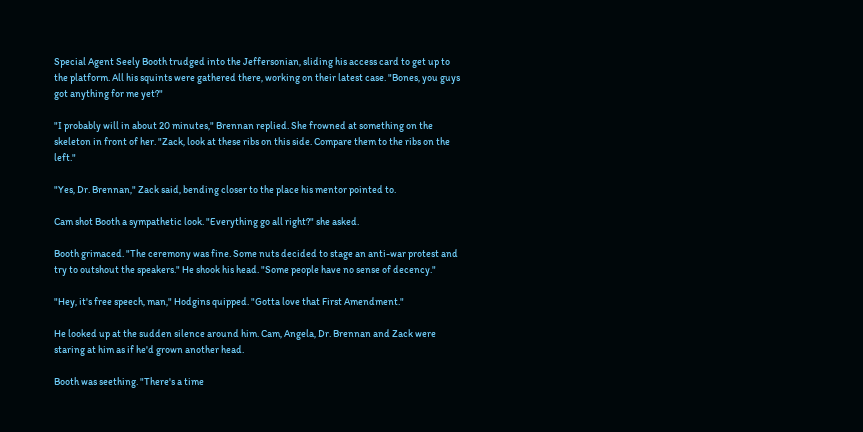Special Agent Seely Booth trudged into the Jeffersonian, sliding his access card to get up to the platform. All his squints were gathered there, working on their latest case. "Bones, you guys got anything for me yet?"

"I probably will in about 20 minutes," Brennan replied. She frowned at something on the skeleton in front of her. "Zack, look at these ribs on this side. Compare them to the ribs on the left."

"Yes, Dr. Brennan," Zack said, bending closer to the place his mentor pointed to.

Cam shot Booth a sympathetic look. "Everything go all right?" she asked.

Booth grimaced. "The ceremony was fine. Some nuts decided to stage an anti-war protest and try to outshout the speakers." He shook his head. "Some people have no sense of decency."

"Hey, it's free speech, man," Hodgins quipped. "Gotta love that First Amendment."

He looked up at the sudden silence around him. Cam, Angela, Dr. Brennan and Zack were staring at him as if he'd grown another head.

Booth was seething. "There's a time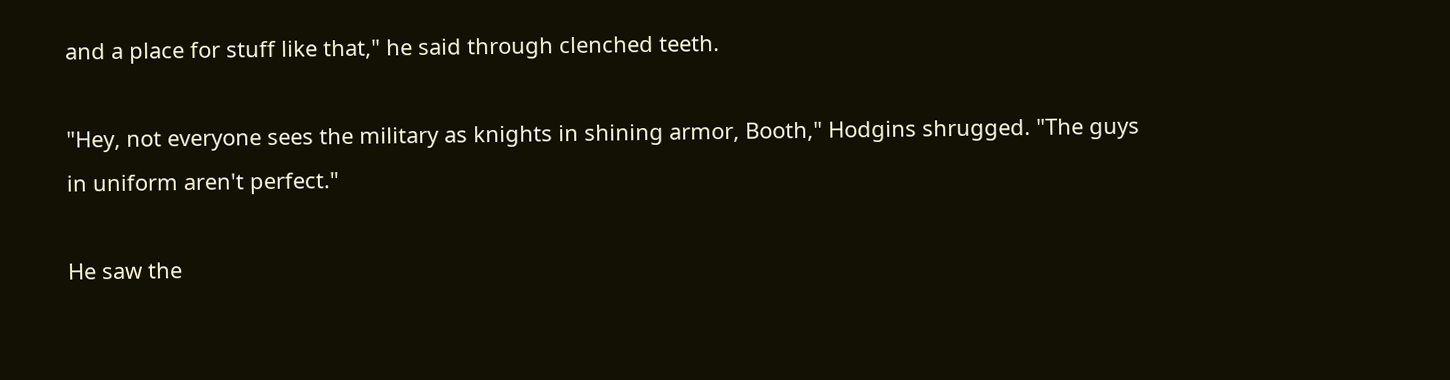and a place for stuff like that," he said through clenched teeth.

"Hey, not everyone sees the military as knights in shining armor, Booth," Hodgins shrugged. "The guys in uniform aren't perfect."

He saw the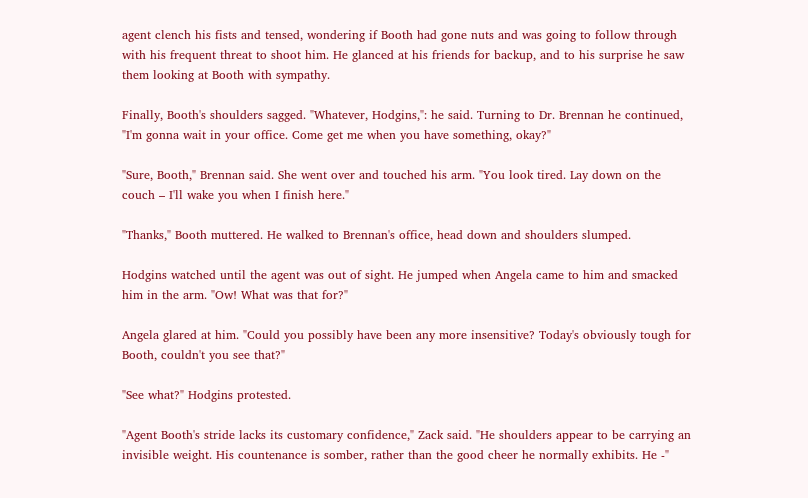agent clench his fists and tensed, wondering if Booth had gone nuts and was going to follow through with his frequent threat to shoot him. He glanced at his friends for backup, and to his surprise he saw them looking at Booth with sympathy.

Finally, Booth's shoulders sagged. "Whatever, Hodgins,": he said. Turning to Dr. Brennan he continued, "I'm gonna wait in your office. Come get me when you have something, okay?"

"Sure, Booth," Brennan said. She went over and touched his arm. "You look tired. Lay down on the couch – I'll wake you when I finish here."

"Thanks," Booth muttered. He walked to Brennan's office, head down and shoulders slumped.

Hodgins watched until the agent was out of sight. He jumped when Angela came to him and smacked him in the arm. "Ow! What was that for?"

Angela glared at him. "Could you possibly have been any more insensitive? Today's obviously tough for Booth, couldn't you see that?"

"See what?" Hodgins protested.

"Agent Booth's stride lacks its customary confidence," Zack said. "He shoulders appear to be carrying an invisible weight. His countenance is somber, rather than the good cheer he normally exhibits. He -"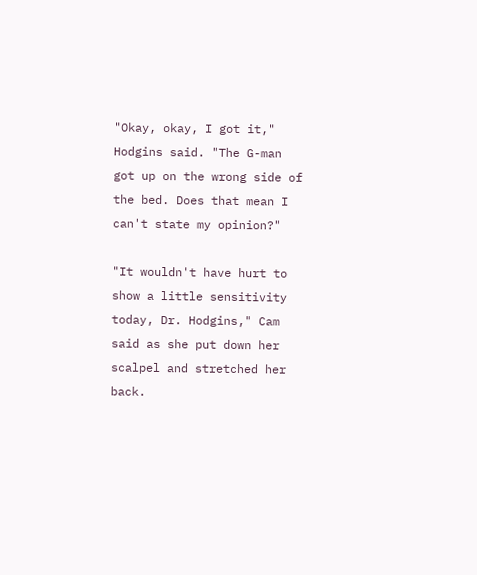"Okay, okay, I got it," Hodgins said. "The G-man got up on the wrong side of the bed. Does that mean I can't state my opinion?"

"It wouldn't have hurt to show a little sensitivity today, Dr. Hodgins," Cam said as she put down her scalpel and stretched her back.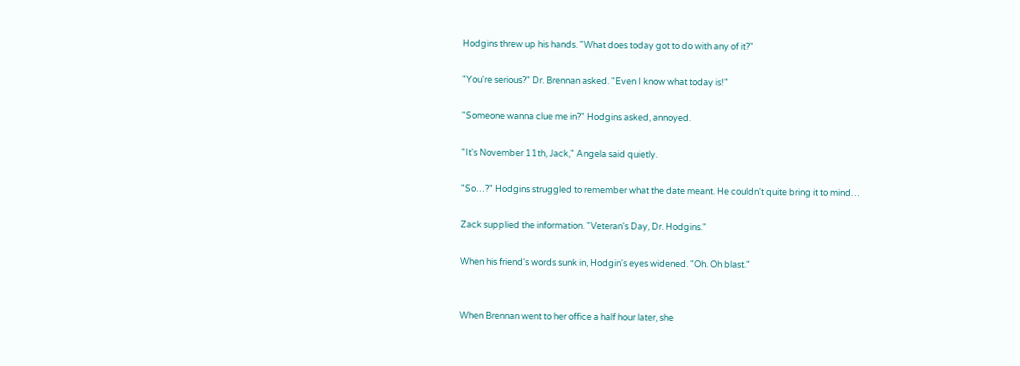Hodgins threw up his hands. "What does today got to do with any of it?"

"You're serious?" Dr. Brennan asked. "Even I know what today is!"

"Someone wanna clue me in?" Hodgins asked, annoyed.

"It's November 11th, Jack," Angela said quietly.

"So…?" Hodgins struggled to remember what the date meant. He couldn't quite bring it to mind…

Zack supplied the information. "Veteran's Day, Dr. Hodgins."

When his friend's words sunk in, Hodgin's eyes widened. "Oh. Oh blast."


When Brennan went to her office a half hour later, she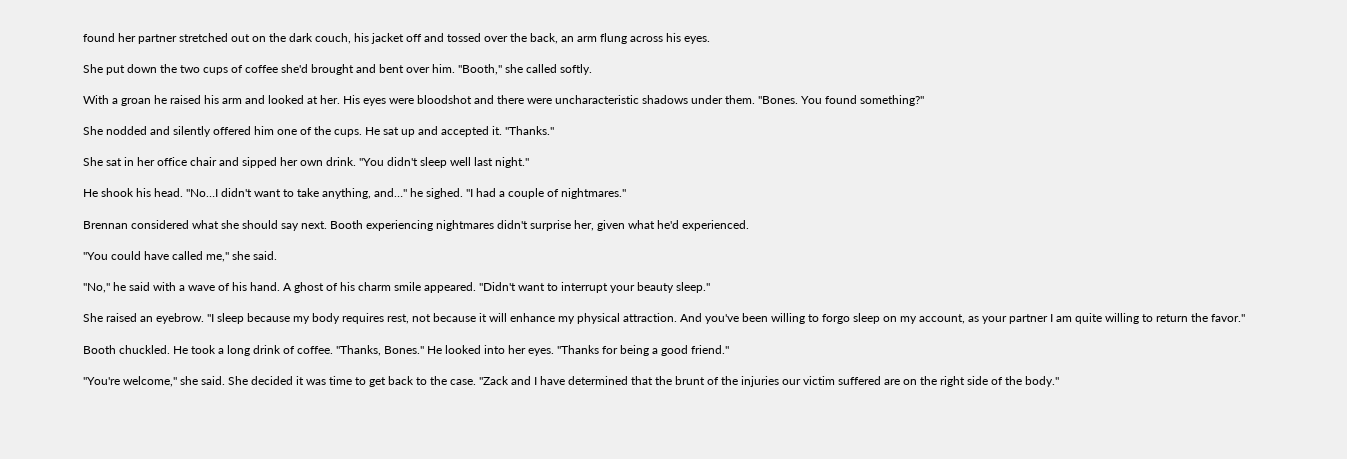found her partner stretched out on the dark couch, his jacket off and tossed over the back, an arm flung across his eyes.

She put down the two cups of coffee she'd brought and bent over him. "Booth," she called softly.

With a groan he raised his arm and looked at her. His eyes were bloodshot and there were uncharacteristic shadows under them. "Bones. You found something?"

She nodded and silently offered him one of the cups. He sat up and accepted it. "Thanks."

She sat in her office chair and sipped her own drink. "You didn't sleep well last night."

He shook his head. "No…I didn't want to take anything, and…" he sighed. "I had a couple of nightmares."

Brennan considered what she should say next. Booth experiencing nightmares didn't surprise her, given what he'd experienced.

"You could have called me," she said.

"No," he said with a wave of his hand. A ghost of his charm smile appeared. "Didn't want to interrupt your beauty sleep."

She raised an eyebrow. "I sleep because my body requires rest, not because it will enhance my physical attraction. And you've been willing to forgo sleep on my account, as your partner I am quite willing to return the favor."

Booth chuckled. He took a long drink of coffee. "Thanks, Bones." He looked into her eyes. "Thanks for being a good friend."

"You're welcome," she said. She decided it was time to get back to the case. "Zack and I have determined that the brunt of the injuries our victim suffered are on the right side of the body."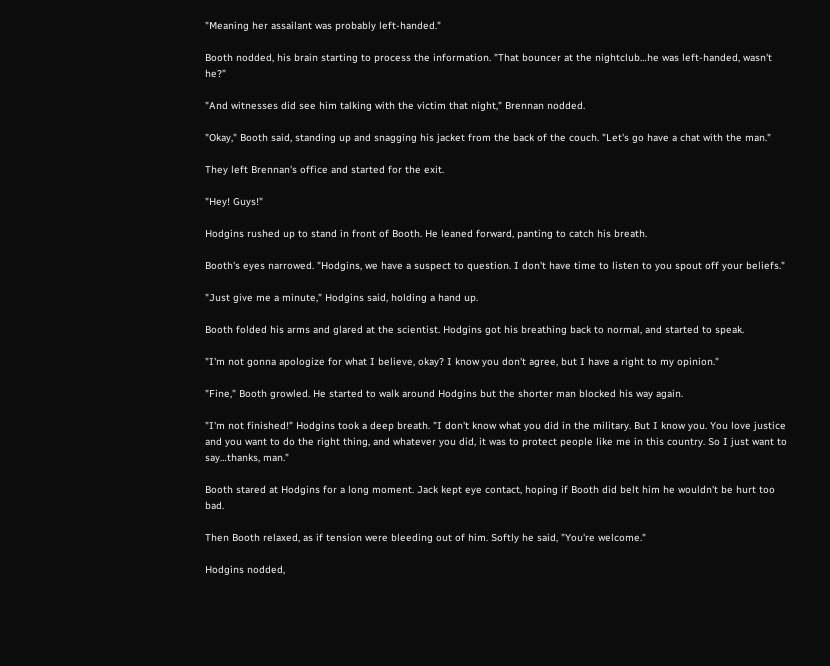"Meaning her assailant was probably left-handed."

Booth nodded, his brain starting to process the information. "That bouncer at the nightclub…he was left-handed, wasn't he?"

"And witnesses did see him talking with the victim that night," Brennan nodded.

"Okay," Booth said, standing up and snagging his jacket from the back of the couch. "Let's go have a chat with the man."

They left Brennan's office and started for the exit.

"Hey! Guys!"

Hodgins rushed up to stand in front of Booth. He leaned forward, panting to catch his breath.

Booth's eyes narrowed. "Hodgins, we have a suspect to question. I don't have time to listen to you spout off your beliefs."

"Just give me a minute," Hodgins said, holding a hand up.

Booth folded his arms and glared at the scientist. Hodgins got his breathing back to normal, and started to speak.

"I'm not gonna apologize for what I believe, okay? I know you don't agree, but I have a right to my opinion."

"Fine," Booth growled. He started to walk around Hodgins but the shorter man blocked his way again.

"I'm not finished!" Hodgins took a deep breath. "I don't know what you did in the military. But I know you. You love justice and you want to do the right thing, and whatever you did, it was to protect people like me in this country. So I just want to say…thanks, man."

Booth stared at Hodgins for a long moment. Jack kept eye contact, hoping if Booth did belt him he wouldn't be hurt too bad.

Then Booth relaxed, as if tension were bleeding out of him. Softly he said, "You're welcome."

Hodgins nodded,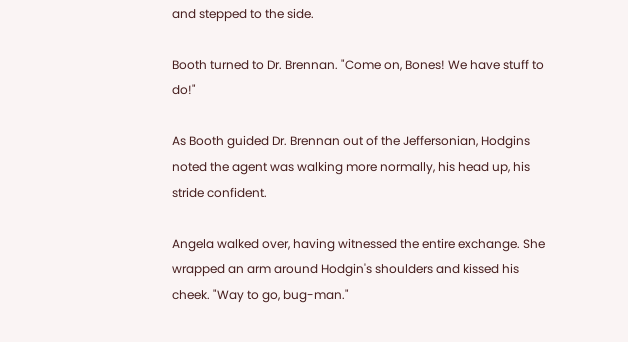and stepped to the side.

Booth turned to Dr. Brennan. "Come on, Bones! We have stuff to do!"

As Booth guided Dr. Brennan out of the Jeffersonian, Hodgins noted the agent was walking more normally, his head up, his stride confident.

Angela walked over, having witnessed the entire exchange. She wrapped an arm around Hodgin's shoulders and kissed his cheek. "Way to go, bug-man."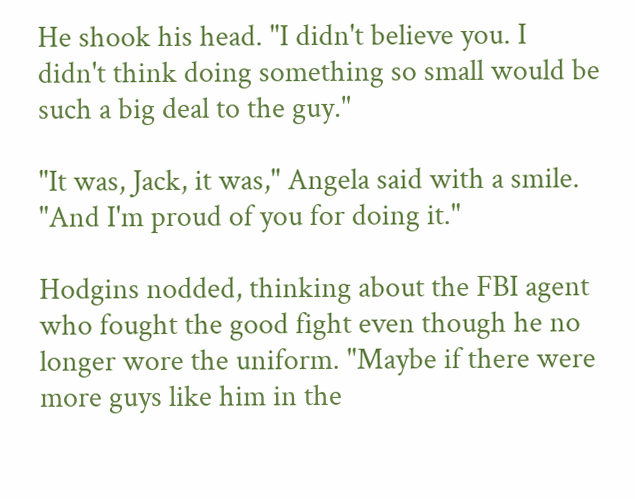He shook his head. "I didn't believe you. I didn't think doing something so small would be such a big deal to the guy."

"It was, Jack, it was," Angela said with a smile. "And I'm proud of you for doing it."

Hodgins nodded, thinking about the FBI agent who fought the good fight even though he no longer wore the uniform. "Maybe if there were more guys like him in the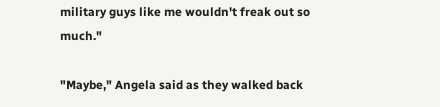military guys like me wouldn't freak out so much."

"Maybe," Angela said as they walked back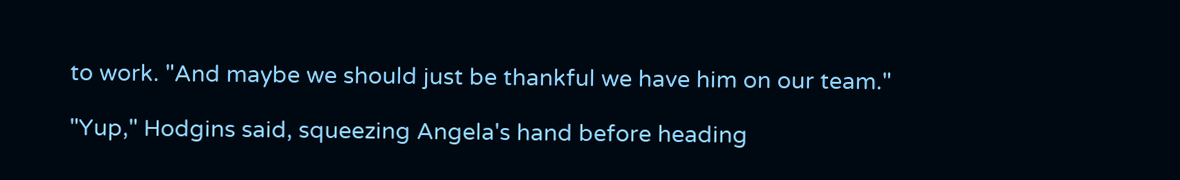to work. "And maybe we should just be thankful we have him on our team."

"Yup," Hodgins said, squeezing Angela's hand before heading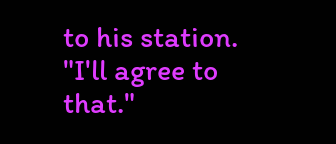to his station. "I'll agree to that."